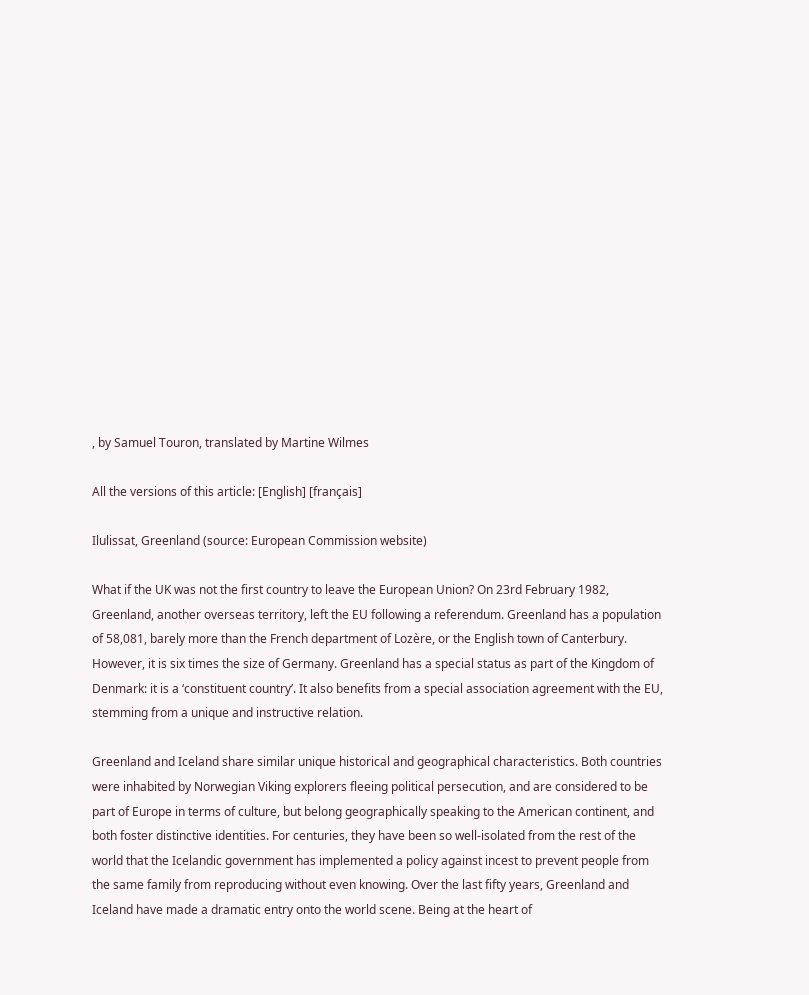, by Samuel Touron, translated by Martine Wilmes

All the versions of this article: [English] [français]

Ilulissat, Greenland (source: European Commission website)

What if the UK was not the first country to leave the European Union? On 23rd February 1982, Greenland, another overseas territory, left the EU following a referendum. Greenland has a population of 58,081, barely more than the French department of Lozère, or the English town of Canterbury. However, it is six times the size of Germany. Greenland has a special status as part of the Kingdom of Denmark: it is a ‘constituent country’. It also benefits from a special association agreement with the EU, stemming from a unique and instructive relation.

Greenland and Iceland share similar unique historical and geographical characteristics. Both countries were inhabited by Norwegian Viking explorers fleeing political persecution, and are considered to be part of Europe in terms of culture, but belong geographically speaking to the American continent, and both foster distinctive identities. For centuries, they have been so well-isolated from the rest of the world that the Icelandic government has implemented a policy against incest to prevent people from the same family from reproducing without even knowing. Over the last fifty years, Greenland and Iceland have made a dramatic entry onto the world scene. Being at the heart of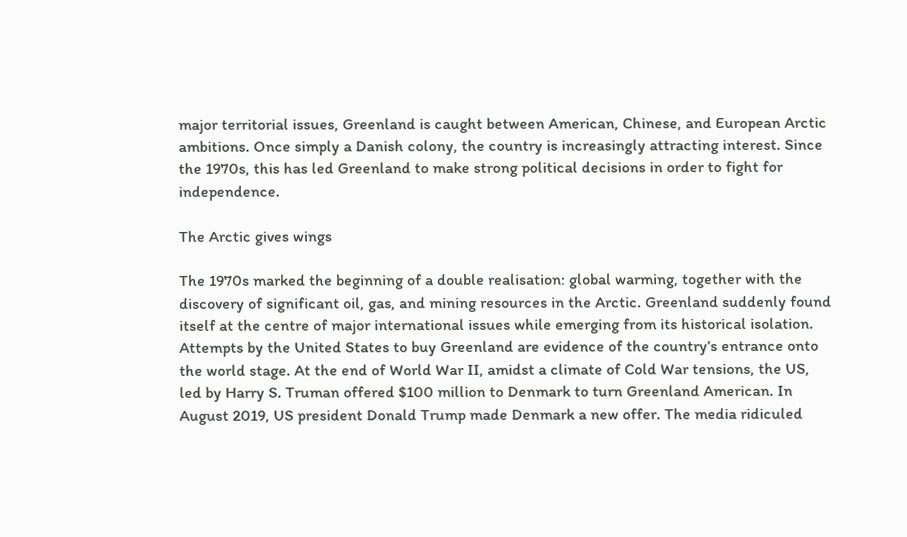major territorial issues, Greenland is caught between American, Chinese, and European Arctic ambitions. Once simply a Danish colony, the country is increasingly attracting interest. Since the 1970s, this has led Greenland to make strong political decisions in order to fight for independence.

The Arctic gives wings

The 1970s marked the beginning of a double realisation: global warming, together with the discovery of significant oil, gas, and mining resources in the Arctic. Greenland suddenly found itself at the centre of major international issues while emerging from its historical isolation. Attempts by the United States to buy Greenland are evidence of the country’s entrance onto the world stage. At the end of World War II, amidst a climate of Cold War tensions, the US, led by Harry S. Truman offered $100 million to Denmark to turn Greenland American. In August 2019, US president Donald Trump made Denmark a new offer. The media ridiculed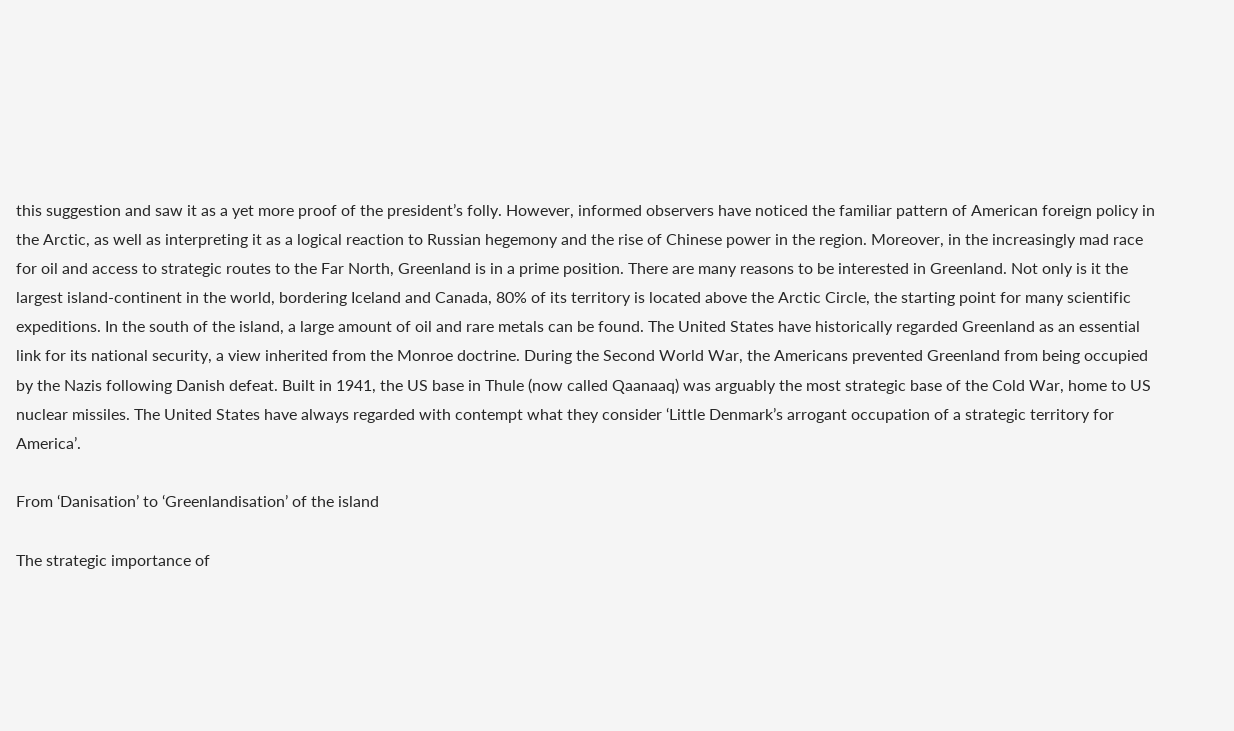this suggestion and saw it as a yet more proof of the president’s folly. However, informed observers have noticed the familiar pattern of American foreign policy in the Arctic, as well as interpreting it as a logical reaction to Russian hegemony and the rise of Chinese power in the region. Moreover, in the increasingly mad race for oil and access to strategic routes to the Far North, Greenland is in a prime position. There are many reasons to be interested in Greenland. Not only is it the largest island-continent in the world, bordering Iceland and Canada, 80% of its territory is located above the Arctic Circle, the starting point for many scientific expeditions. In the south of the island, a large amount of oil and rare metals can be found. The United States have historically regarded Greenland as an essential link for its national security, a view inherited from the Monroe doctrine. During the Second World War, the Americans prevented Greenland from being occupied by the Nazis following Danish defeat. Built in 1941, the US base in Thule (now called Qaanaaq) was arguably the most strategic base of the Cold War, home to US nuclear missiles. The United States have always regarded with contempt what they consider ‘Little Denmark’s arrogant occupation of a strategic territory for America’.

From ‘Danisation’ to ‘Greenlandisation’ of the island

The strategic importance of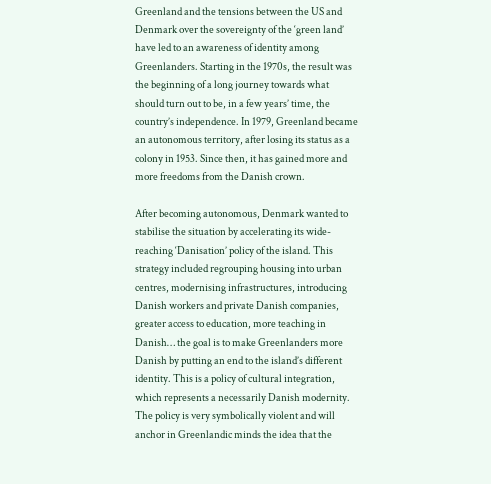Greenland and the tensions between the US and Denmark over the sovereignty of the ‘green land’ have led to an awareness of identity among Greenlanders. Starting in the 1970s, the result was the beginning of a long journey towards what should turn out to be, in a few years’ time, the country’s independence. In 1979, Greenland became an autonomous territory, after losing its status as a colony in 1953. Since then, it has gained more and more freedoms from the Danish crown.

After becoming autonomous, Denmark wanted to stabilise the situation by accelerating its wide-reaching ‘Danisation’ policy of the island. This strategy included regrouping housing into urban centres, modernising infrastructures, introducing Danish workers and private Danish companies, greater access to education, more teaching in Danish… the goal is to make Greenlanders more Danish by putting an end to the island’s different identity. This is a policy of cultural integration, which represents a necessarily Danish modernity. The policy is very symbolically violent and will anchor in Greenlandic minds the idea that the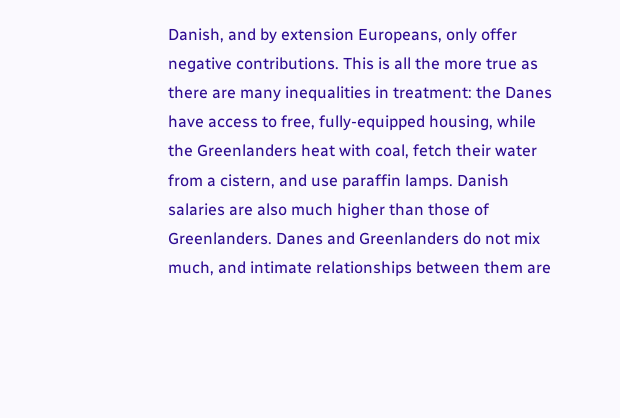Danish, and by extension Europeans, only offer negative contributions. This is all the more true as there are many inequalities in treatment: the Danes have access to free, fully-equipped housing, while the Greenlanders heat with coal, fetch their water from a cistern, and use paraffin lamps. Danish salaries are also much higher than those of Greenlanders. Danes and Greenlanders do not mix much, and intimate relationships between them are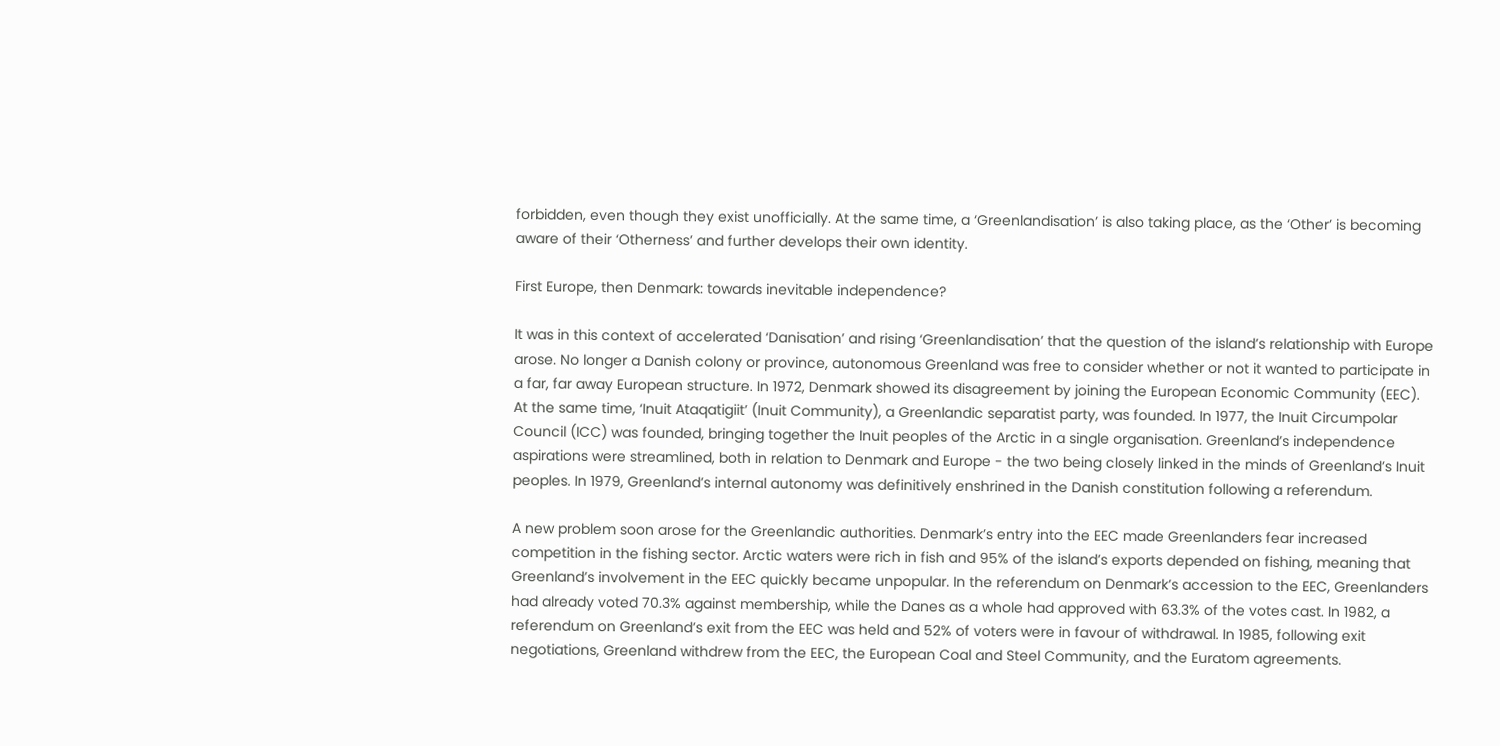forbidden, even though they exist unofficially. At the same time, a ‘Greenlandisation’ is also taking place, as the ‘Other’ is becoming aware of their ‘Otherness’ and further develops their own identity.

First Europe, then Denmark: towards inevitable independence?

It was in this context of accelerated ‘Danisation’ and rising ‘Greenlandisation’ that the question of the island’s relationship with Europe arose. No longer a Danish colony or province, autonomous Greenland was free to consider whether or not it wanted to participate in a far, far away European structure. In 1972, Denmark showed its disagreement by joining the European Economic Community (EEC). At the same time, ‘Inuit Ataqatigiit’ (Inuit Community), a Greenlandic separatist party, was founded. In 1977, the Inuit Circumpolar Council (ICC) was founded, bringing together the Inuit peoples of the Arctic in a single organisation. Greenland’s independence aspirations were streamlined, both in relation to Denmark and Europe - the two being closely linked in the minds of Greenland’s Inuit peoples. In 1979, Greenland’s internal autonomy was definitively enshrined in the Danish constitution following a referendum.

A new problem soon arose for the Greenlandic authorities. Denmark’s entry into the EEC made Greenlanders fear increased competition in the fishing sector. Arctic waters were rich in fish and 95% of the island’s exports depended on fishing, meaning that Greenland’s involvement in the EEC quickly became unpopular. In the referendum on Denmark’s accession to the EEC, Greenlanders had already voted 70.3% against membership, while the Danes as a whole had approved with 63.3% of the votes cast. In 1982, a referendum on Greenland’s exit from the EEC was held and 52% of voters were in favour of withdrawal. In 1985, following exit negotiations, Greenland withdrew from the EEC, the European Coal and Steel Community, and the Euratom agreements.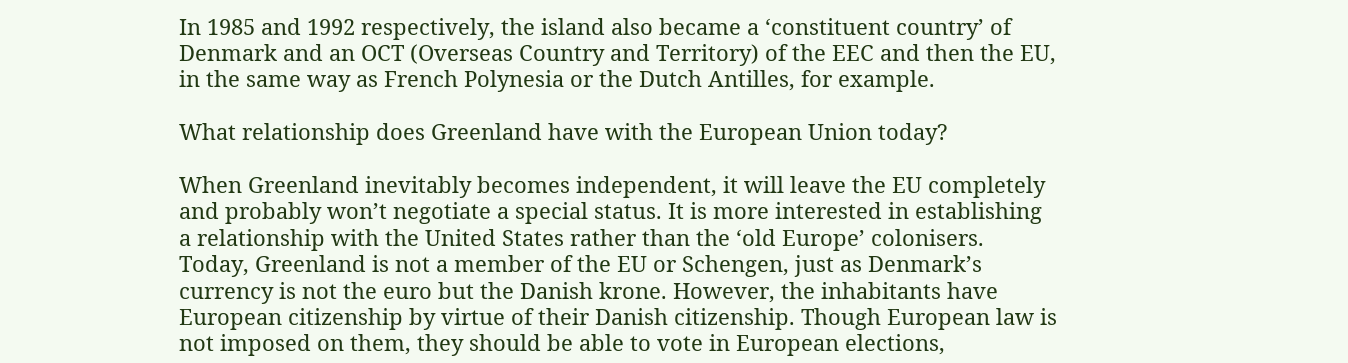In 1985 and 1992 respectively, the island also became a ‘constituent country’ of Denmark and an OCT (Overseas Country and Territory) of the EEC and then the EU, in the same way as French Polynesia or the Dutch Antilles, for example.

What relationship does Greenland have with the European Union today?

When Greenland inevitably becomes independent, it will leave the EU completely and probably won’t negotiate a special status. It is more interested in establishing a relationship with the United States rather than the ‘old Europe’ colonisers. Today, Greenland is not a member of the EU or Schengen, just as Denmark’s currency is not the euro but the Danish krone. However, the inhabitants have European citizenship by virtue of their Danish citizenship. Though European law is not imposed on them, they should be able to vote in European elections,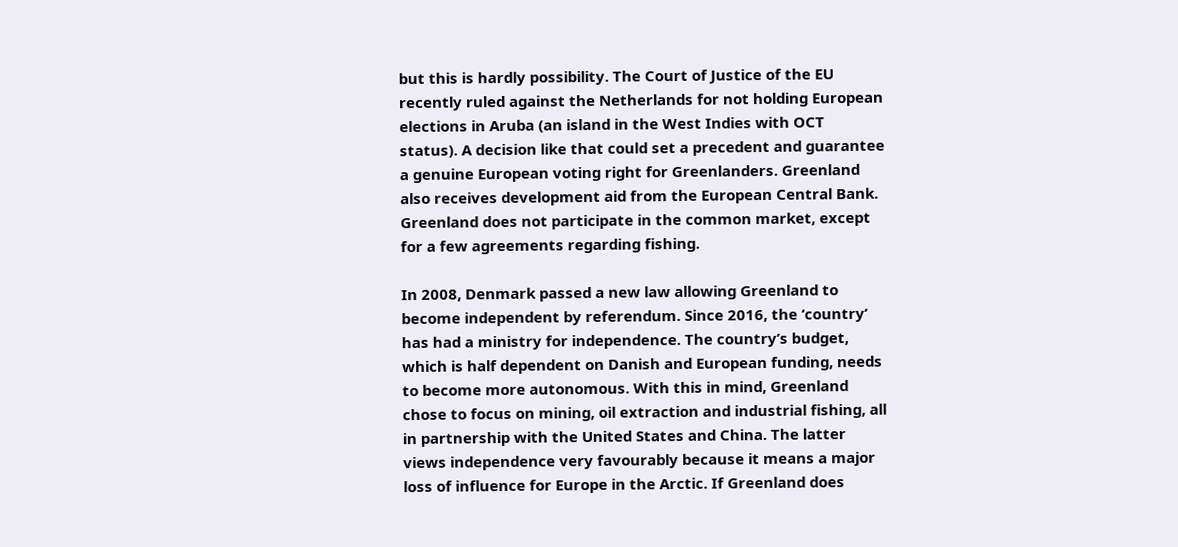but this is hardly possibility. The Court of Justice of the EU recently ruled against the Netherlands for not holding European elections in Aruba (an island in the West Indies with OCT status). A decision like that could set a precedent and guarantee a genuine European voting right for Greenlanders. Greenland also receives development aid from the European Central Bank. Greenland does not participate in the common market, except for a few agreements regarding fishing.

In 2008, Denmark passed a new law allowing Greenland to become independent by referendum. Since 2016, the ‘country’ has had a ministry for independence. The country’s budget, which is half dependent on Danish and European funding, needs to become more autonomous. With this in mind, Greenland chose to focus on mining, oil extraction and industrial fishing, all in partnership with the United States and China. The latter views independence very favourably because it means a major loss of influence for Europe in the Arctic. If Greenland does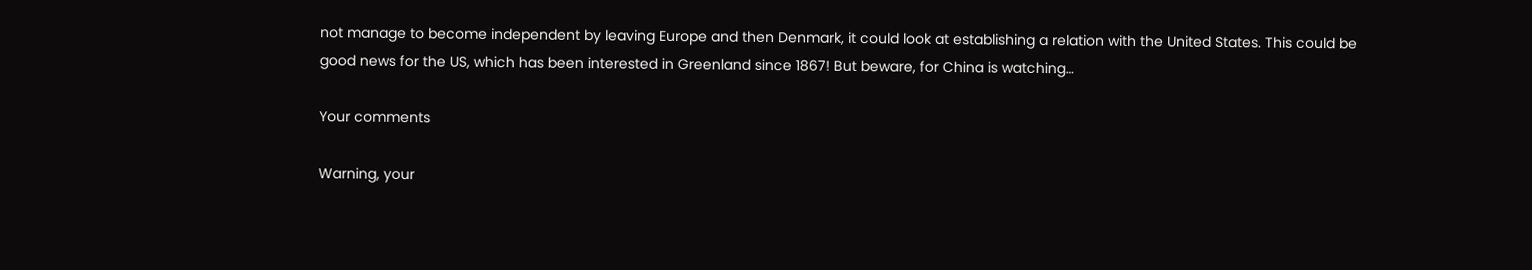not manage to become independent by leaving Europe and then Denmark, it could look at establishing a relation with the United States. This could be good news for the US, which has been interested in Greenland since 1867! But beware, for China is watching…

Your comments

Warning, your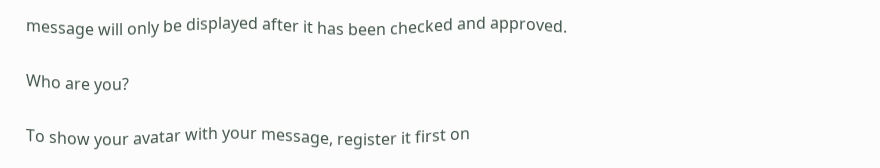message will only be displayed after it has been checked and approved.

Who are you?

To show your avatar with your message, register it first on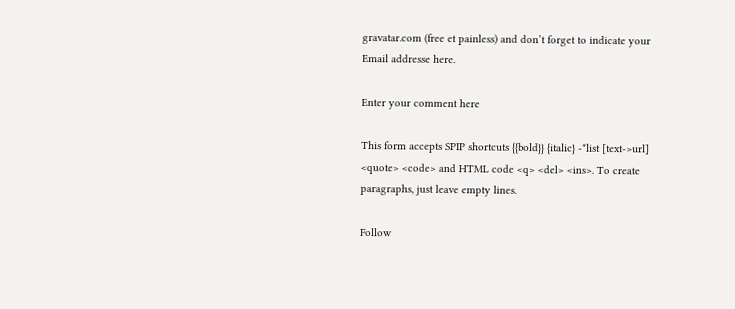gravatar.com (free et painless) and don’t forget to indicate your Email addresse here.

Enter your comment here

This form accepts SPIP shortcuts {{bold}} {italic} -*list [text->url] <quote> <code> and HTML code <q> <del> <ins>. To create paragraphs, just leave empty lines.

Follow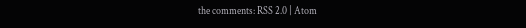the comments: RSS 2.0 | Atom